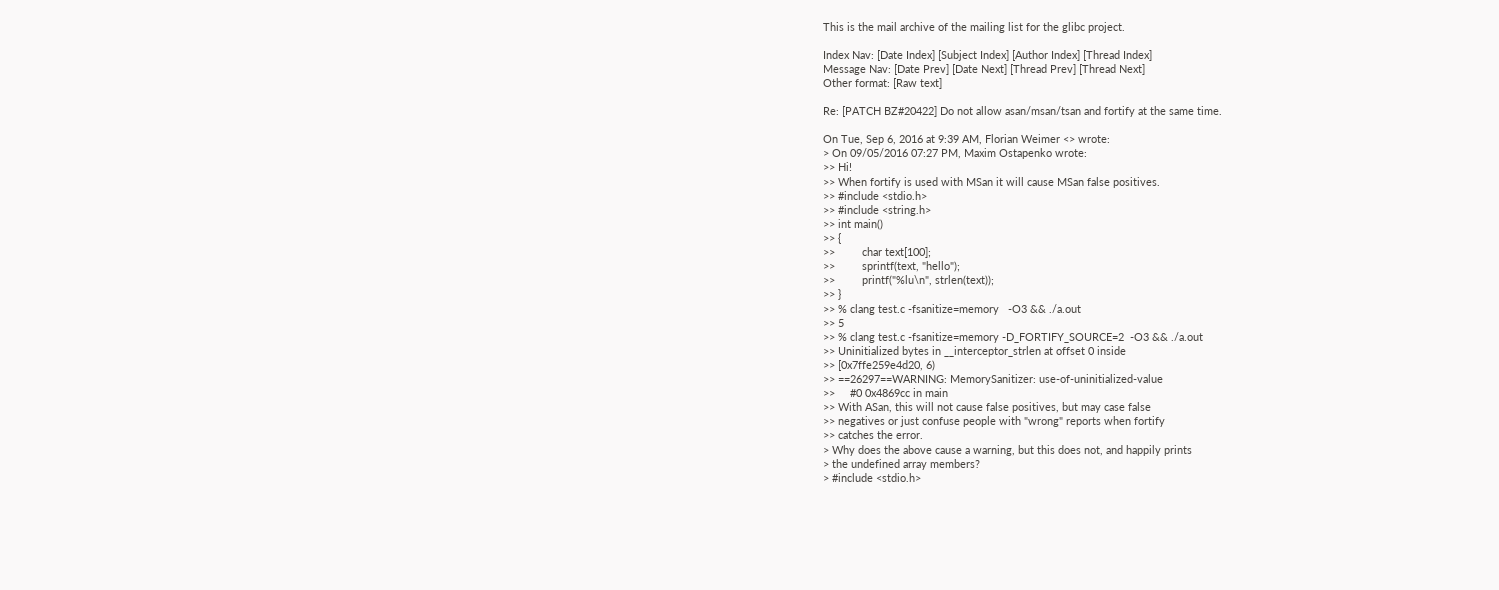This is the mail archive of the mailing list for the glibc project.

Index Nav: [Date Index] [Subject Index] [Author Index] [Thread Index]
Message Nav: [Date Prev] [Date Next] [Thread Prev] [Thread Next]
Other format: [Raw text]

Re: [PATCH BZ#20422] Do not allow asan/msan/tsan and fortify at the same time.

On Tue, Sep 6, 2016 at 9:39 AM, Florian Weimer <> wrote:
> On 09/05/2016 07:27 PM, Maxim Ostapenko wrote:
>> Hi!
>> When fortify is used with MSan it will cause MSan false positives.
>> #include <stdio.h>
>> #include <string.h>
>> int main()
>> {
>>         char text[100];
>>         sprintf(text, "hello");
>>         printf("%lu\n", strlen(text));
>> }
>> % clang test.c -fsanitize=memory   -O3 && ./a.out
>> 5
>> % clang test.c -fsanitize=memory -D_FORTIFY_SOURCE=2  -O3 && ./a.out
>> Uninitialized bytes in __interceptor_strlen at offset 0 inside
>> [0x7ffe259e4d20, 6)
>> ==26297==WARNING: MemorySanitizer: use-of-uninitialized-value
>>     #0 0x4869cc in main
>> With ASan, this will not cause false positives, but may case false
>> negatives or just confuse people with "wrong" reports when fortify
>> catches the error.
> Why does the above cause a warning, but this does not, and happily prints
> the undefined array members?
> #include <stdio.h>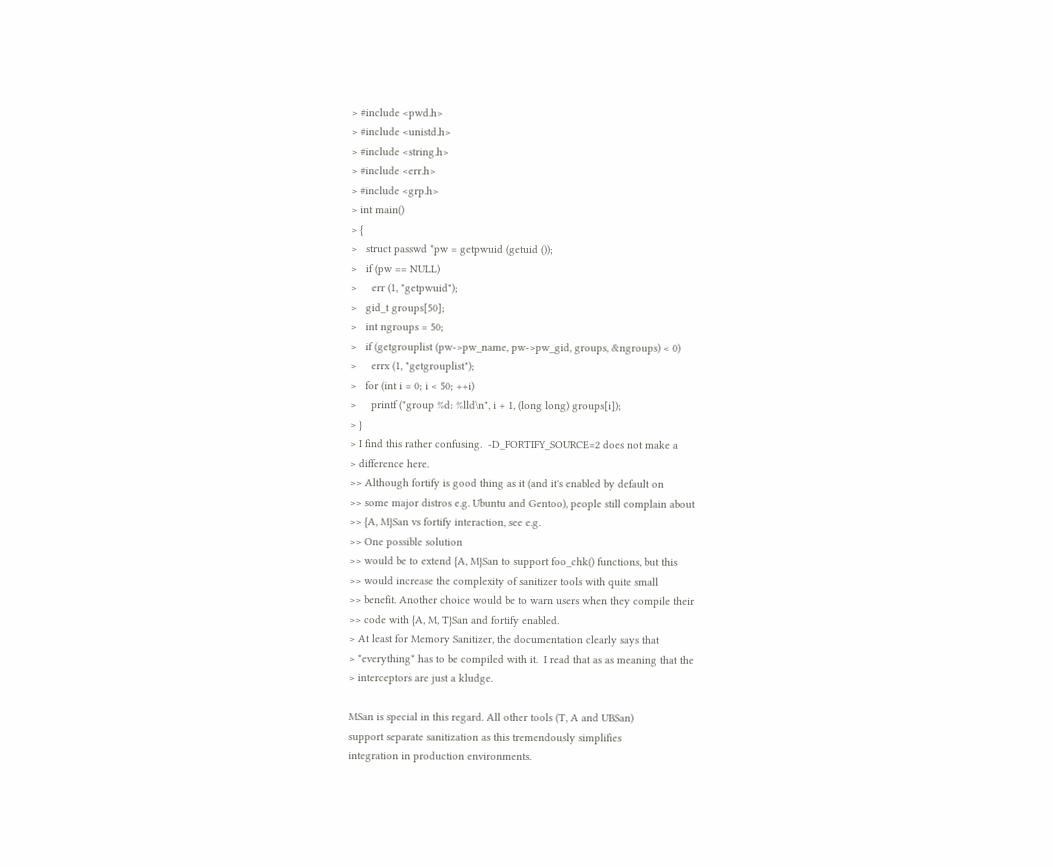> #include <pwd.h>
> #include <unistd.h>
> #include <string.h>
> #include <err.h>
> #include <grp.h>
> int main()
> {
>   struct passwd *pw = getpwuid (getuid ());
>   if (pw == NULL)
>     err (1, "getpwuid");
>   gid_t groups[50];
>   int ngroups = 50;
>   if (getgrouplist (pw->pw_name, pw->pw_gid, groups, &ngroups) < 0)
>     errx (1, "getgrouplist");
>   for (int i = 0; i < 50; ++i)
>     printf ("group %d: %lld\n", i + 1, (long long) groups[i]);
> }
> I find this rather confusing.  -D_FORTIFY_SOURCE=2 does not make a
> difference here.
>> Although fortify is good thing as it (and it's enabled by default on
>> some major distros e.g. Ubuntu and Gentoo), people still complain about
>> {A, M}San vs fortify interaction, see e.g.
>> One possible solution
>> would be to extend {A, M}San to support foo_chk() functions, but this
>> would increase the complexity of sanitizer tools with quite small
>> benefit. Another choice would be to warn users when they compile their
>> code with {A, M, T}San and fortify enabled.
> At least for Memory Sanitizer, the documentation clearly says that
> *everything* has to be compiled with it.  I read that as as meaning that the
> interceptors are just a kludge.

MSan is special in this regard. All other tools (T, A and UBSan)
support separate sanitization as this tremendously simplifies
integration in production environments.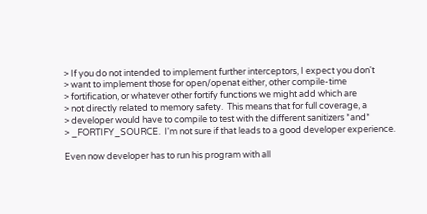> If you do not intended to implement further interceptors, I expect you don't
> want to implement those for open/openat either, other compile-time
> fortification, or whatever other fortify functions we might add which are
> not directly related to memory safety.  This means that for full coverage, a
> developer would have to compile to test with the different sanitizers *and*
> _FORTIFY_SOURCE.  I'm not sure if that leads to a good developer experience.

Even now developer has to run his program with all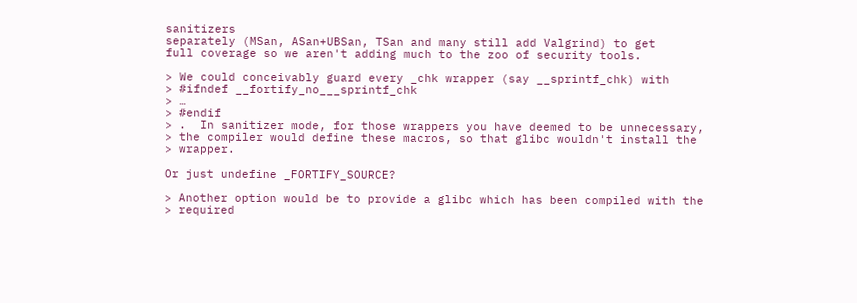sanitizers
separately (MSan, ASan+UBSan, TSan and many still add Valgrind) to get
full coverage so we aren't adding much to the zoo of security tools.

> We could conceivably guard every _chk wrapper (say __sprintf_chk) with
> #ifndef __fortify_no___sprintf_chk
> …
> #endif
> .  In sanitizer mode, for those wrappers you have deemed to be unnecessary,
> the compiler would define these macros, so that glibc wouldn't install the
> wrapper.

Or just undefine _FORTIFY_SOURCE?

> Another option would be to provide a glibc which has been compiled with the
> required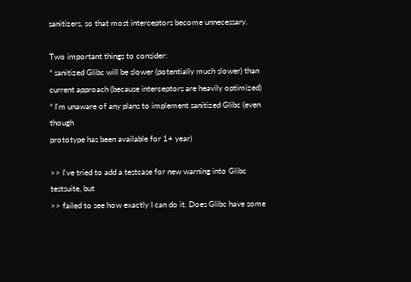sanitizers, so that most interceptors become unnecessary.

Two important things to consider:
* sanitized Glibc will be slower (potentially much slower) than
current approach (because interceptors are heavily optimized)
* I'm unaware of any plans to implement sanitized Glibc (even though
prototype has been available for 1+ year)

>> I've tried to add a testcase for new warning into Glibc testsuite, but
>> failed to see how exactly I can do it. Does Glibc have some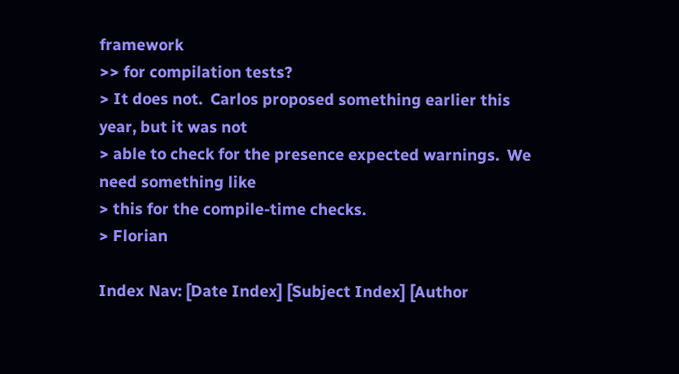framework
>> for compilation tests?
> It does not.  Carlos proposed something earlier this year, but it was not
> able to check for the presence expected warnings.  We need something like
> this for the compile-time checks.
> Florian

Index Nav: [Date Index] [Subject Index] [Author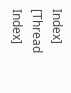Index] [Thread Index]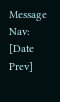Message Nav: [Date Prev]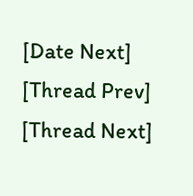[Date Next] [Thread Prev] [Thread Next]